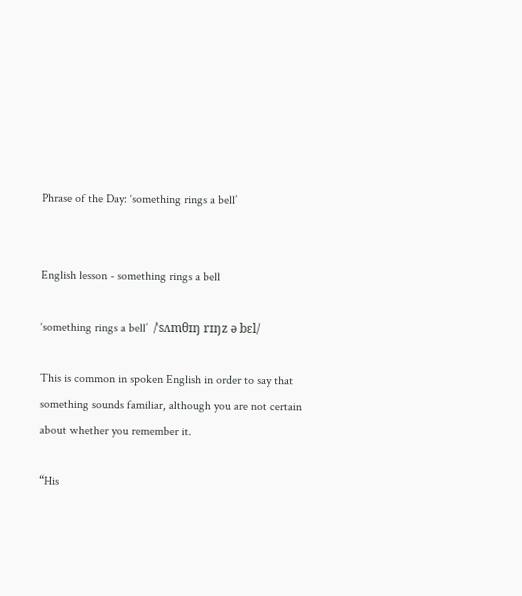Phrase of the Day: ‘something rings a bell’


English lesson - something rings a bell

‘something rings a bell’  /ˈsʌmθɪŋ rɪŋz ə bɛl/

This is common in spoken English in order to say that something sounds familiar, although you are not certain about whether you remember it.

“His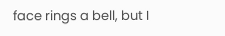face rings a bell, but I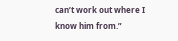can’t work out where I know him from.”